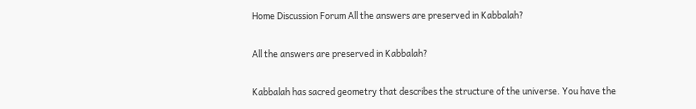Home Discussion Forum All the answers are preserved in Kabbalah?

All the answers are preserved in Kabbalah?

Kabbalah has sacred geometry that describes the structure of the universe. You have the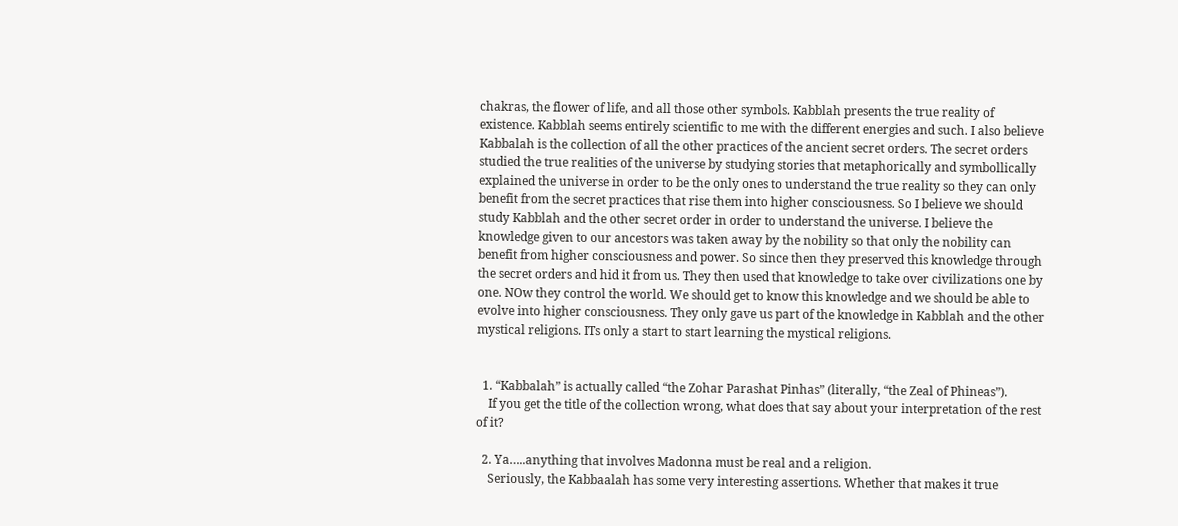chakras, the flower of life, and all those other symbols. Kabblah presents the true reality of existence. Kabblah seems entirely scientific to me with the different energies and such. I also believe Kabbalah is the collection of all the other practices of the ancient secret orders. The secret orders studied the true realities of the universe by studying stories that metaphorically and symbollically explained the universe in order to be the only ones to understand the true reality so they can only benefit from the secret practices that rise them into higher consciousness. So I believe we should study Kabblah and the other secret order in order to understand the universe. I believe the knowledge given to our ancestors was taken away by the nobility so that only the nobility can benefit from higher consciousness and power. So since then they preserved this knowledge through the secret orders and hid it from us. They then used that knowledge to take over civilizations one by one. NOw they control the world. We should get to know this knowledge and we should be able to evolve into higher consciousness. They only gave us part of the knowledge in Kabblah and the other mystical religions. ITs only a start to start learning the mystical religions.


  1. “Kabbalah” is actually called “the Zohar Parashat Pinhas” (literally, “the Zeal of Phineas”).
    If you get the title of the collection wrong, what does that say about your interpretation of the rest of it?

  2. Ya…..anything that involves Madonna must be real and a religion.
    Seriously, the Kabbaalah has some very interesting assertions. Whether that makes it true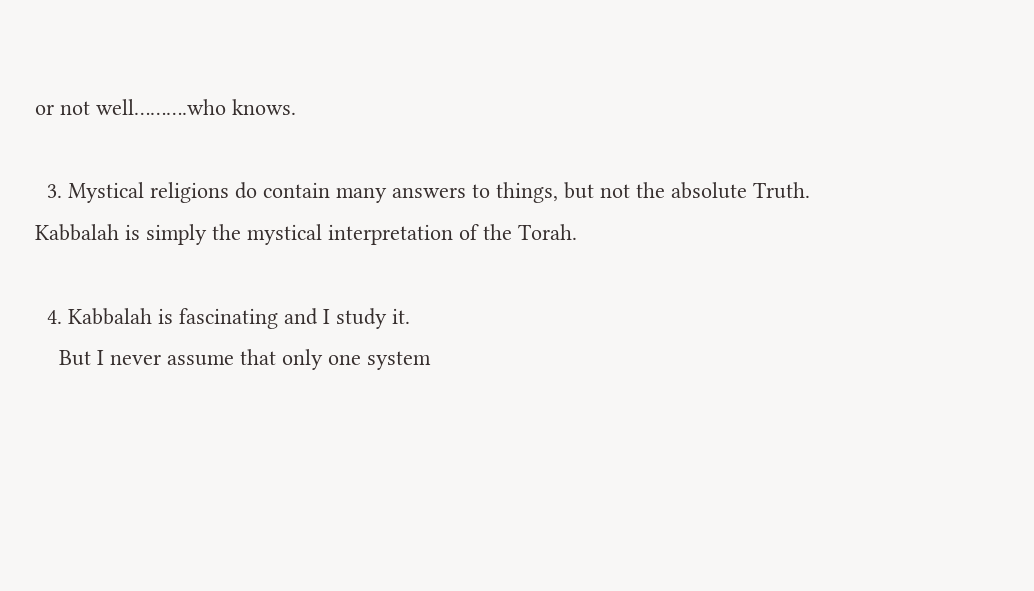or not well……….who knows.

  3. Mystical religions do contain many answers to things, but not the absolute Truth. Kabbalah is simply the mystical interpretation of the Torah.

  4. Kabbalah is fascinating and I study it.
    But I never assume that only one system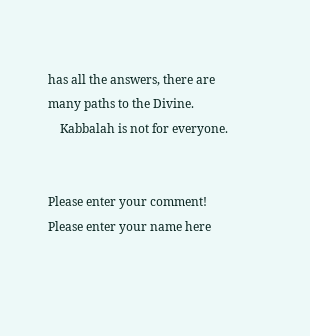has all the answers, there are many paths to the Divine.
    Kabbalah is not for everyone.


Please enter your comment!
Please enter your name here